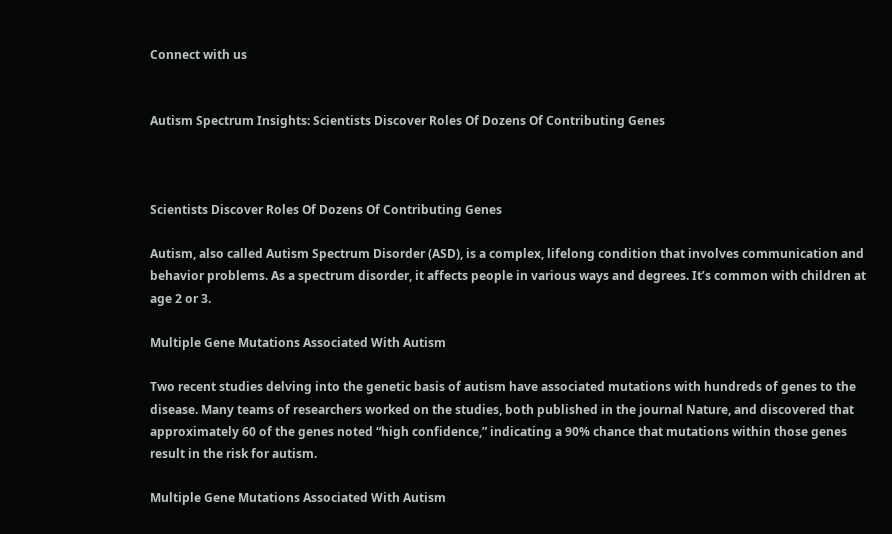Connect with us


Autism Spectrum Insights: Scientists Discover Roles Of Dozens Of Contributing Genes



Scientists Discover Roles Of Dozens Of Contributing Genes

Autism, also called Autism Spectrum Disorder (ASD), is a complex, lifelong condition that involves communication and behavior problems. As a spectrum disorder, it affects people in various ways and degrees. It’s common with children at age 2 or 3.

Multiple Gene Mutations Associated With Autism

Two recent studies delving into the genetic basis of autism have associated mutations with hundreds of genes to the disease. Many teams of researchers worked on the studies, both published in the journal Nature, and discovered that approximately 60 of the genes noted “high confidence,” indicating a 90% chance that mutations within those genes result in the risk for autism.

Multiple Gene Mutations Associated With Autism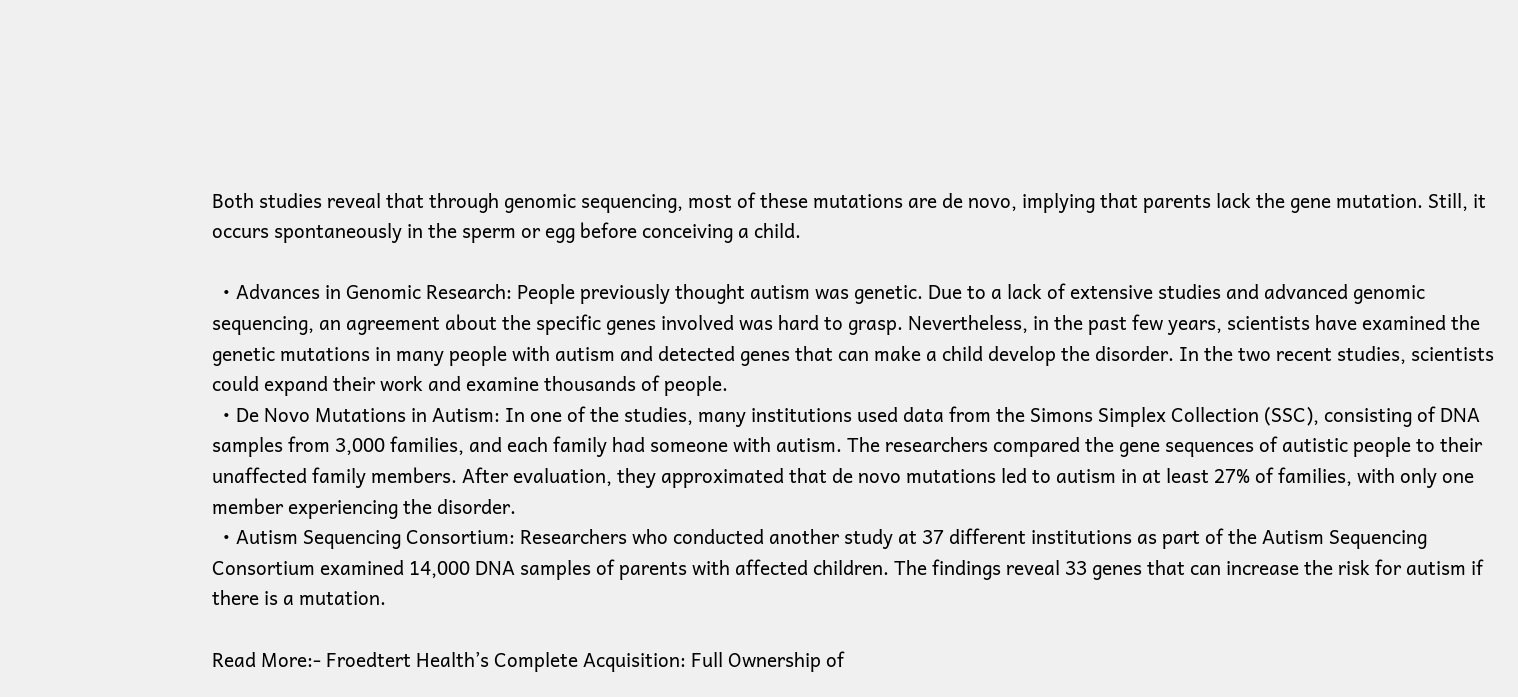Both studies reveal that through genomic sequencing, most of these mutations are de novo, implying that parents lack the gene mutation. Still, it occurs spontaneously in the sperm or egg before conceiving a child.

  • Advances in Genomic Research: People previously thought autism was genetic. Due to a lack of extensive studies and advanced genomic sequencing, an agreement about the specific genes involved was hard to grasp. Nevertheless, in the past few years, scientists have examined the genetic mutations in many people with autism and detected genes that can make a child develop the disorder. In the two recent studies, scientists could expand their work and examine thousands of people.
  • De Novo Mutations in Autism: In one of the studies, many institutions used data from the Simons Simplex Collection (SSC), consisting of DNA samples from 3,000 families, and each family had someone with autism. The researchers compared the gene sequences of autistic people to their unaffected family members. After evaluation, they approximated that de novo mutations led to autism in at least 27% of families, with only one member experiencing the disorder.
  • Autism Sequencing Consortium: Researchers who conducted another study at 37 different institutions as part of the Autism Sequencing Consortium examined 14,000 DNA samples of parents with affected children. The findings reveal 33 genes that can increase the risk for autism if there is a mutation.

Read More:- Froedtert Health’s Complete Acquisition: Full Ownership of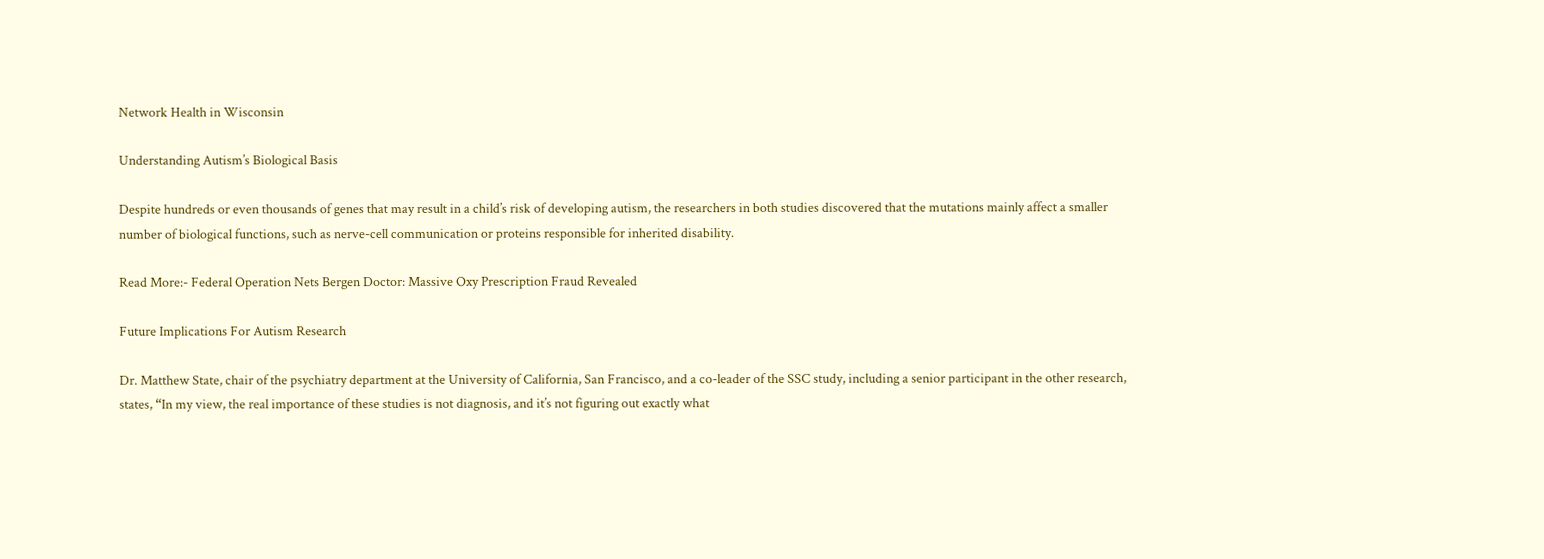Network Health in Wisconsin

Understanding Autism’s Biological Basis

Despite hundreds or even thousands of genes that may result in a child’s risk of developing autism, the researchers in both studies discovered that the mutations mainly affect a smaller number of biological functions, such as nerve-cell communication or proteins responsible for inherited disability.

Read More:- Federal Operation Nets Bergen Doctor: Massive Oxy Prescription Fraud Revealed

Future Implications For Autism Research

Dr. Matthew State, chair of the psychiatry department at the University of California, San Francisco, and a co-leader of the SSC study, including a senior participant in the other research, states, “In my view, the real importance of these studies is not diagnosis, and it’s not figuring out exactly what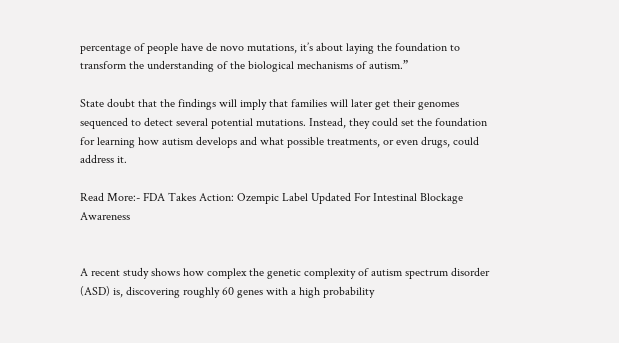percentage of people have de novo mutations, it’s about laying the foundation to transform the understanding of the biological mechanisms of autism.”

State doubt that the findings will imply that families will later get their genomes sequenced to detect several potential mutations. Instead, they could set the foundation for learning how autism develops and what possible treatments, or even drugs, could address it.

Read More:- FDA Takes Action: Ozempic Label Updated For Intestinal Blockage Awareness


A recent study shows how complex the genetic complexity of autism spectrum disorder (ASD) is, discovering roughly 60 genes with a high probability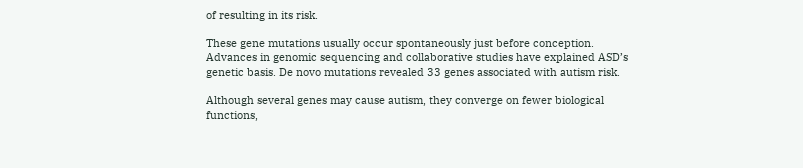of resulting in its risk.

These gene mutations usually occur spontaneously just before conception. Advances in genomic sequencing and collaborative studies have explained ASD’s genetic basis. De novo mutations revealed 33 genes associated with autism risk.

Although several genes may cause autism, they converge on fewer biological functions,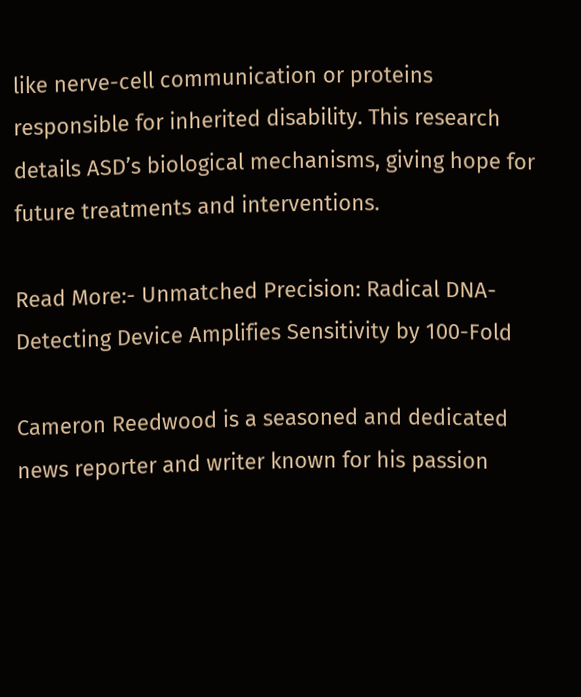like nerve-cell communication or proteins responsible for inherited disability. This research details ASD’s biological mechanisms, giving hope for future treatments and interventions.

Read More:- Unmatched Precision: Radical DNA-Detecting Device Amplifies Sensitivity by 100-Fold

Cameron Reedwood is a seasoned and dedicated news reporter and writer known for his passion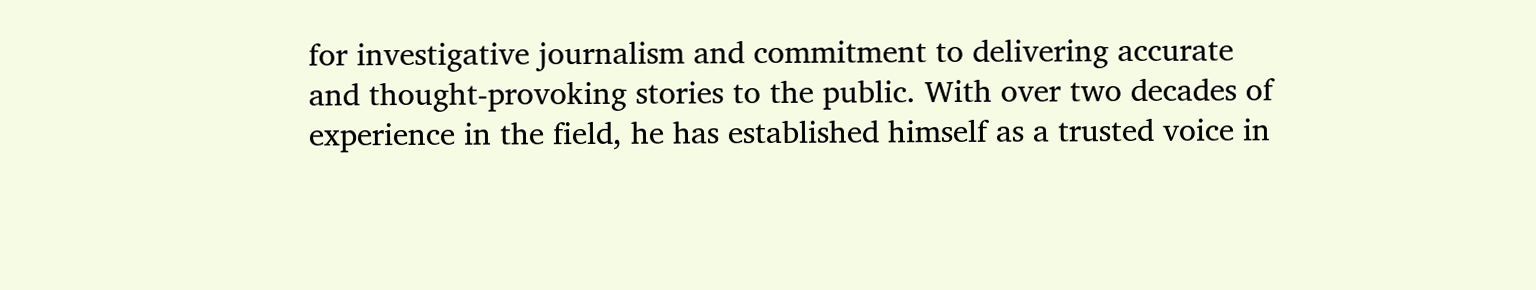for investigative journalism and commitment to delivering accurate and thought-provoking stories to the public. With over two decades of experience in the field, he has established himself as a trusted voice in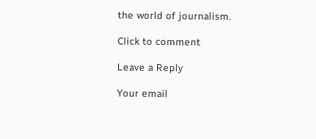the world of journalism.

Click to comment

Leave a Reply

Your email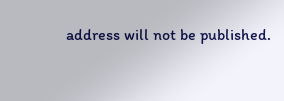address will not be published.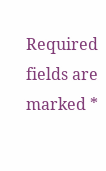Required fields are marked *